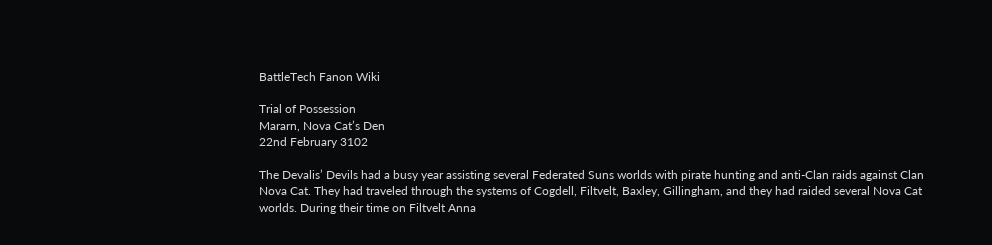BattleTech Fanon Wiki

Trial of Possession
Mararn, Nova Cat’s Den
22nd February 3102

The Devalis’ Devils had a busy year assisting several Federated Suns worlds with pirate hunting and anti-Clan raids against Clan Nova Cat. They had traveled through the systems of Cogdell, Filtvelt, Baxley, Gillingham, and they had raided several Nova Cat worlds. During their time on Filtvelt Anna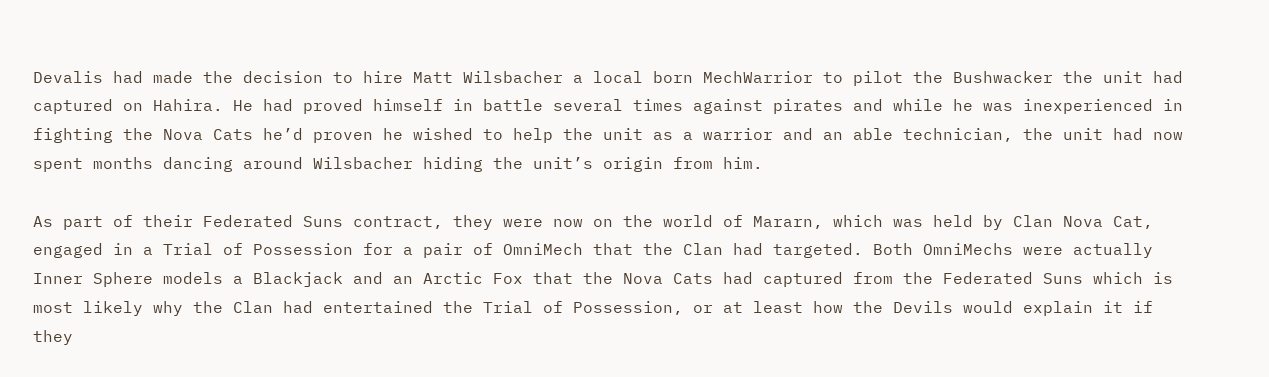Devalis had made the decision to hire Matt Wilsbacher a local born MechWarrior to pilot the Bushwacker the unit had captured on Hahira. He had proved himself in battle several times against pirates and while he was inexperienced in fighting the Nova Cats he’d proven he wished to help the unit as a warrior and an able technician, the unit had now spent months dancing around Wilsbacher hiding the unit’s origin from him.

As part of their Federated Suns contract, they were now on the world of Mararn, which was held by Clan Nova Cat, engaged in a Trial of Possession for a pair of OmniMech that the Clan had targeted. Both OmniMechs were actually Inner Sphere models a Blackjack and an Arctic Fox that the Nova Cats had captured from the Federated Suns which is most likely why the Clan had entertained the Trial of Possession, or at least how the Devils would explain it if they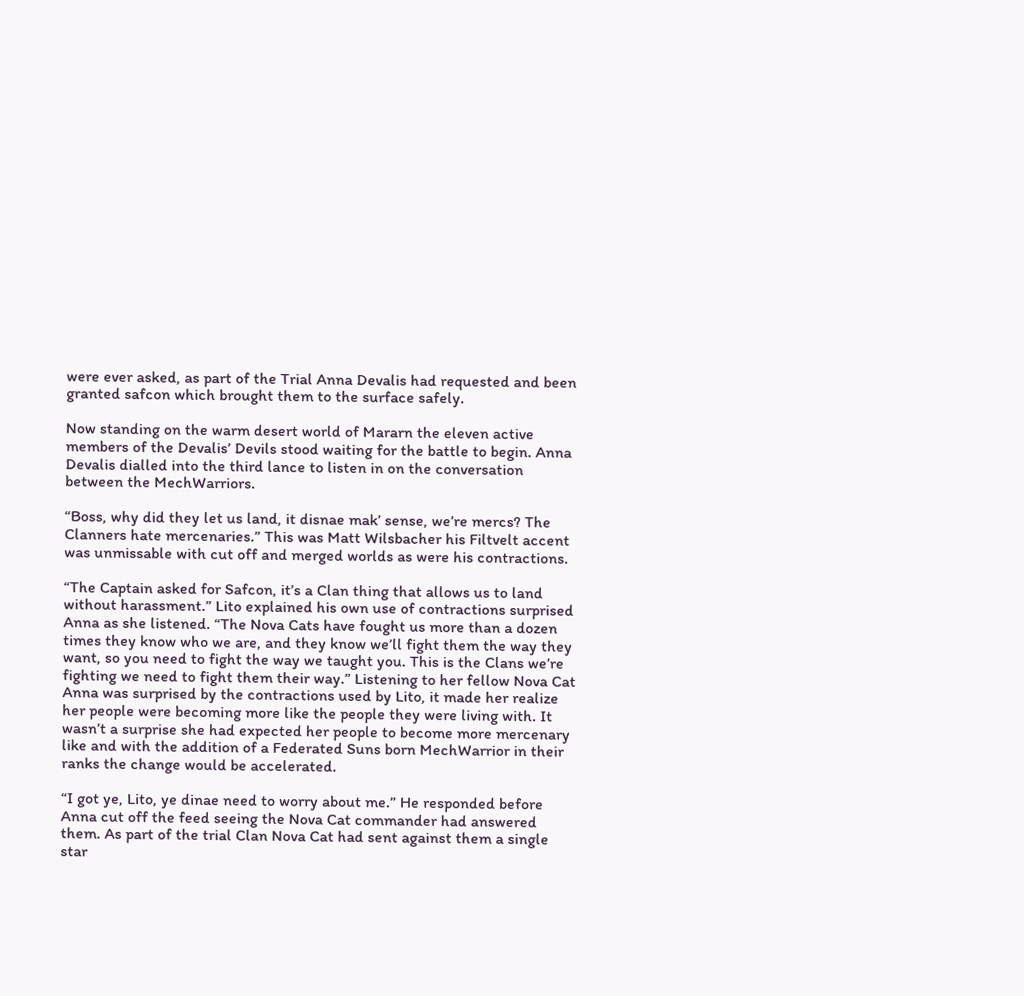were ever asked, as part of the Trial Anna Devalis had requested and been granted safcon which brought them to the surface safely.

Now standing on the warm desert world of Mararn the eleven active members of the Devalis’ Devils stood waiting for the battle to begin. Anna Devalis dialled into the third lance to listen in on the conversation between the MechWarriors.

“Boss, why did they let us land, it disnae mak’ sense, we’re mercs? The Clanners hate mercenaries.” This was Matt Wilsbacher his Filtvelt accent was unmissable with cut off and merged worlds as were his contractions.

“The Captain asked for Safcon, it’s a Clan thing that allows us to land without harassment.” Lito explained his own use of contractions surprised Anna as she listened. “The Nova Cats have fought us more than a dozen times they know who we are, and they know we’ll fight them the way they want, so you need to fight the way we taught you. This is the Clans we’re fighting we need to fight them their way.” Listening to her fellow Nova Cat Anna was surprised by the contractions used by Lito, it made her realize her people were becoming more like the people they were living with. It wasn’t a surprise she had expected her people to become more mercenary like and with the addition of a Federated Suns born MechWarrior in their ranks the change would be accelerated.

“I got ye, Lito, ye dinae need to worry about me.” He responded before Anna cut off the feed seeing the Nova Cat commander had answered them. As part of the trial Clan Nova Cat had sent against them a single star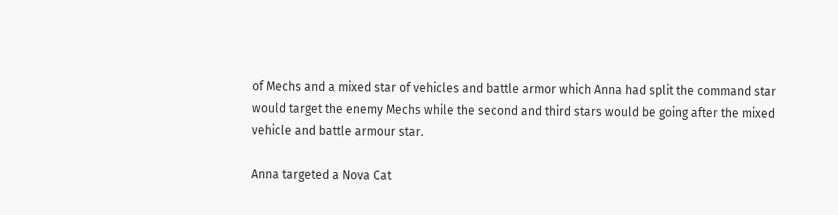of Mechs and a mixed star of vehicles and battle armor which Anna had split the command star would target the enemy Mechs while the second and third stars would be going after the mixed vehicle and battle armour star.

Anna targeted a Nova Cat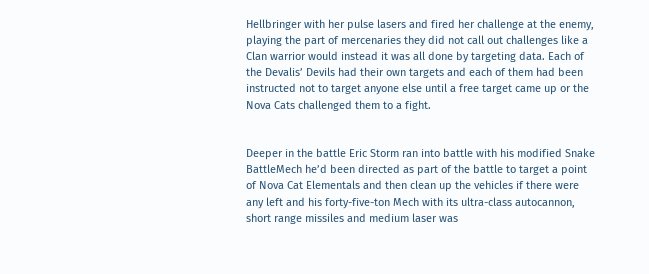Hellbringer with her pulse lasers and fired her challenge at the enemy, playing the part of mercenaries they did not call out challenges like a Clan warrior would instead it was all done by targeting data. Each of the Devalis’ Devils had their own targets and each of them had been instructed not to target anyone else until a free target came up or the Nova Cats challenged them to a fight.


Deeper in the battle Eric Storm ran into battle with his modified Snake BattleMech he’d been directed as part of the battle to target a point of Nova Cat Elementals and then clean up the vehicles if there were any left and his forty-five-ton Mech with its ultra-class autocannon, short range missiles and medium laser was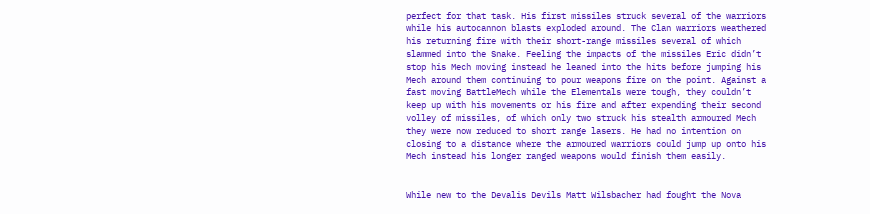perfect for that task. His first missiles struck several of the warriors while his autocannon blasts exploded around. The Clan warriors weathered his returning fire with their short-range missiles several of which slammed into the Snake. Feeling the impacts of the missiles Eric didn’t stop his Mech moving instead he leaned into the hits before jumping his Mech around them continuing to pour weapons fire on the point. Against a fast moving BattleMech while the Elementals were tough, they couldn’t keep up with his movements or his fire and after expending their second volley of missiles, of which only two struck his stealth armoured Mech they were now reduced to short range lasers. He had no intention on closing to a distance where the armoured warriors could jump up onto his Mech instead his longer ranged weapons would finish them easily.


While new to the Devalis Devils Matt Wilsbacher had fought the Nova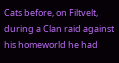Cats before, on Filtvelt, during a Clan raid against his homeworld he had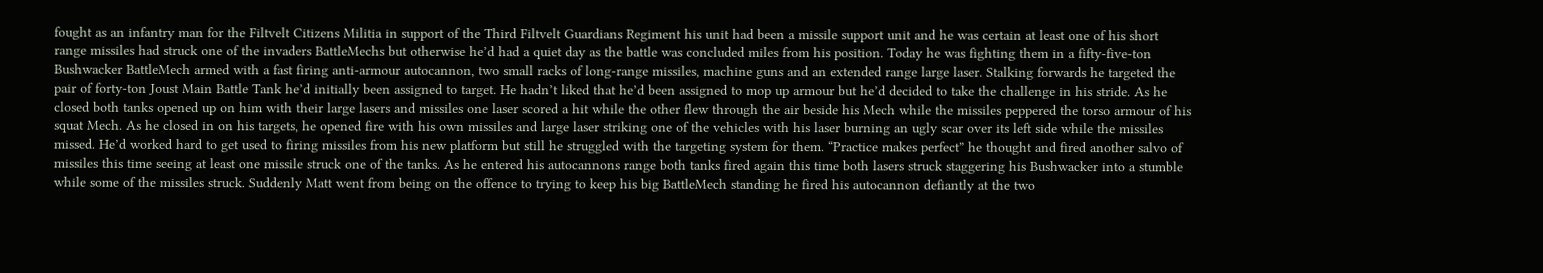fought as an infantry man for the Filtvelt Citizens Militia in support of the Third Filtvelt Guardians Regiment his unit had been a missile support unit and he was certain at least one of his short range missiles had struck one of the invaders BattleMechs but otherwise he’d had a quiet day as the battle was concluded miles from his position. Today he was fighting them in a fifty-five-ton Bushwacker BattleMech armed with a fast firing anti-armour autocannon, two small racks of long-range missiles, machine guns and an extended range large laser. Stalking forwards he targeted the pair of forty-ton Joust Main Battle Tank he’d initially been assigned to target. He hadn’t liked that he’d been assigned to mop up armour but he’d decided to take the challenge in his stride. As he closed both tanks opened up on him with their large lasers and missiles one laser scored a hit while the other flew through the air beside his Mech while the missiles peppered the torso armour of his squat Mech. As he closed in on his targets, he opened fire with his own missiles and large laser striking one of the vehicles with his laser burning an ugly scar over its left side while the missiles missed. He’d worked hard to get used to firing missiles from his new platform but still he struggled with the targeting system for them. “Practice makes perfect” he thought and fired another salvo of missiles this time seeing at least one missile struck one of the tanks. As he entered his autocannons range both tanks fired again this time both lasers struck staggering his Bushwacker into a stumble while some of the missiles struck. Suddenly Matt went from being on the offence to trying to keep his big BattleMech standing he fired his autocannon defiantly at the two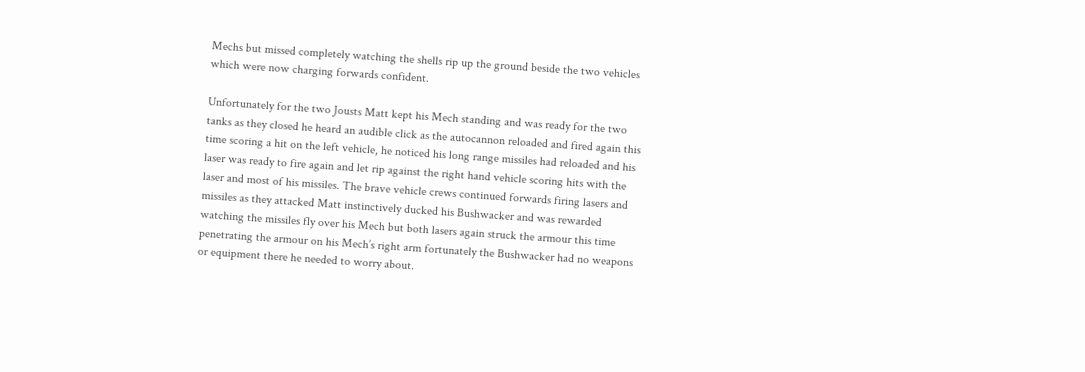Mechs but missed completely watching the shells rip up the ground beside the two vehicles which were now charging forwards confident.

Unfortunately for the two Jousts Matt kept his Mech standing and was ready for the two tanks as they closed he heard an audible click as the autocannon reloaded and fired again this time scoring a hit on the left vehicle, he noticed his long range missiles had reloaded and his laser was ready to fire again and let rip against the right hand vehicle scoring hits with the laser and most of his missiles. The brave vehicle crews continued forwards firing lasers and missiles as they attacked Matt instinctively ducked his Bushwacker and was rewarded watching the missiles fly over his Mech but both lasers again struck the armour this time penetrating the armour on his Mech’s right arm fortunately the Bushwacker had no weapons or equipment there he needed to worry about.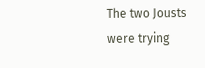The two Jousts were trying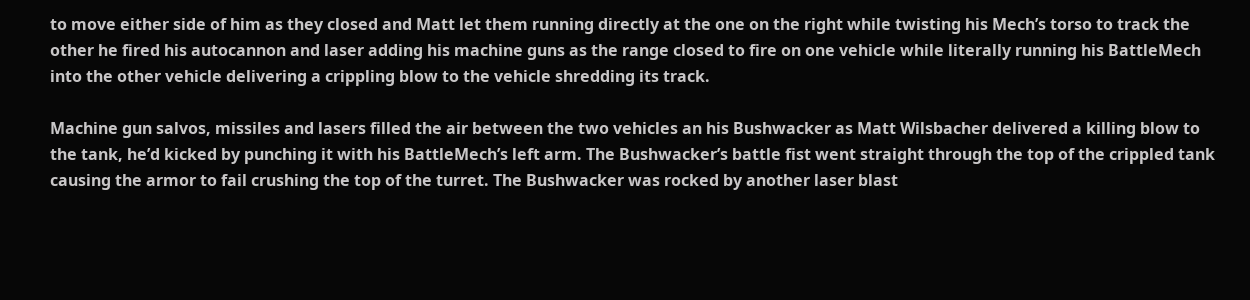to move either side of him as they closed and Matt let them running directly at the one on the right while twisting his Mech’s torso to track the other he fired his autocannon and laser adding his machine guns as the range closed to fire on one vehicle while literally running his BattleMech into the other vehicle delivering a crippling blow to the vehicle shredding its track.

Machine gun salvos, missiles and lasers filled the air between the two vehicles an his Bushwacker as Matt Wilsbacher delivered a killing blow to the tank, he’d kicked by punching it with his BattleMech’s left arm. The Bushwacker’s battle fist went straight through the top of the crippled tank causing the armor to fail crushing the top of the turret. The Bushwacker was rocked by another laser blast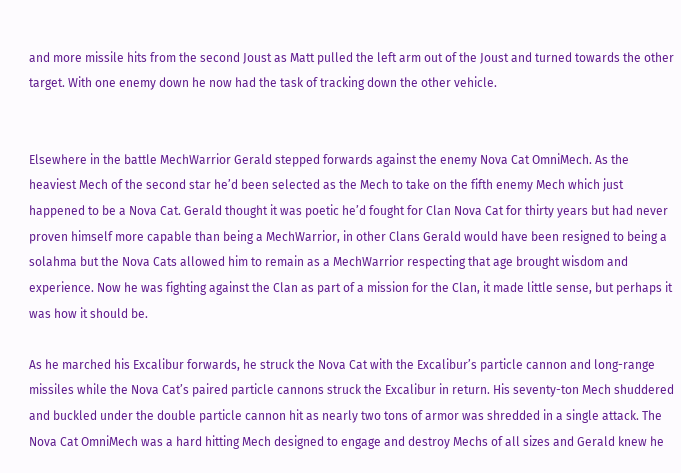and more missile hits from the second Joust as Matt pulled the left arm out of the Joust and turned towards the other target. With one enemy down he now had the task of tracking down the other vehicle.


Elsewhere in the battle MechWarrior Gerald stepped forwards against the enemy Nova Cat OmniMech. As the heaviest Mech of the second star he’d been selected as the Mech to take on the fifth enemy Mech which just happened to be a Nova Cat. Gerald thought it was poetic he’d fought for Clan Nova Cat for thirty years but had never proven himself more capable than being a MechWarrior, in other Clans Gerald would have been resigned to being a solahma but the Nova Cats allowed him to remain as a MechWarrior respecting that age brought wisdom and experience. Now he was fighting against the Clan as part of a mission for the Clan, it made little sense, but perhaps it was how it should be.

As he marched his Excalibur forwards, he struck the Nova Cat with the Excalibur’s particle cannon and long-range missiles while the Nova Cat’s paired particle cannons struck the Excalibur in return. His seventy-ton Mech shuddered and buckled under the double particle cannon hit as nearly two tons of armor was shredded in a single attack. The Nova Cat OmniMech was a hard hitting Mech designed to engage and destroy Mechs of all sizes and Gerald knew he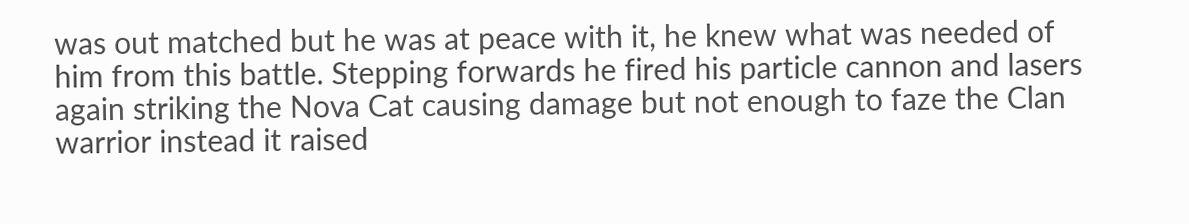was out matched but he was at peace with it, he knew what was needed of him from this battle. Stepping forwards he fired his particle cannon and lasers again striking the Nova Cat causing damage but not enough to faze the Clan warrior instead it raised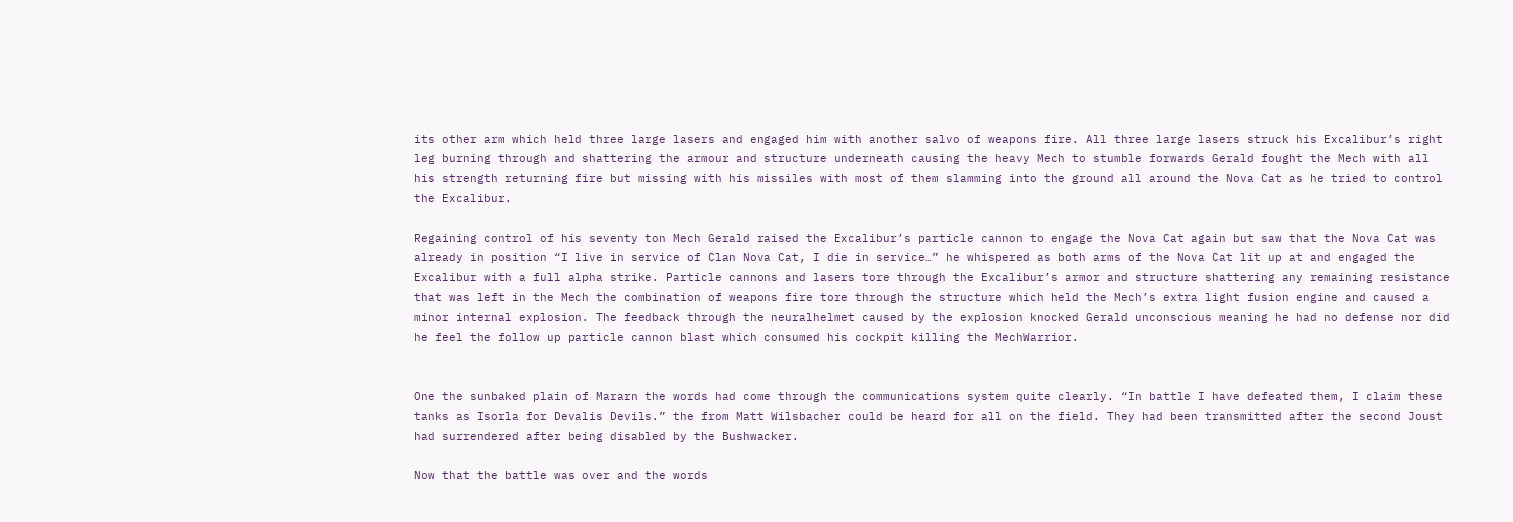its other arm which held three large lasers and engaged him with another salvo of weapons fire. All three large lasers struck his Excalibur’s right leg burning through and shattering the armour and structure underneath causing the heavy Mech to stumble forwards Gerald fought the Mech with all his strength returning fire but missing with his missiles with most of them slamming into the ground all around the Nova Cat as he tried to control the Excalibur.

Regaining control of his seventy ton Mech Gerald raised the Excalibur’s particle cannon to engage the Nova Cat again but saw that the Nova Cat was already in position “I live in service of Clan Nova Cat, I die in service…” he whispered as both arms of the Nova Cat lit up at and engaged the Excalibur with a full alpha strike. Particle cannons and lasers tore through the Excalibur’s armor and structure shattering any remaining resistance that was left in the Mech the combination of weapons fire tore through the structure which held the Mech’s extra light fusion engine and caused a minor internal explosion. The feedback through the neuralhelmet caused by the explosion knocked Gerald unconscious meaning he had no defense nor did he feel the follow up particle cannon blast which consumed his cockpit killing the MechWarrior.


One the sunbaked plain of Mararn the words had come through the communications system quite clearly. “In battle I have defeated them, I claim these tanks as Isorla for Devalis Devils.” the from Matt Wilsbacher could be heard for all on the field. They had been transmitted after the second Joust had surrendered after being disabled by the Bushwacker.

Now that the battle was over and the words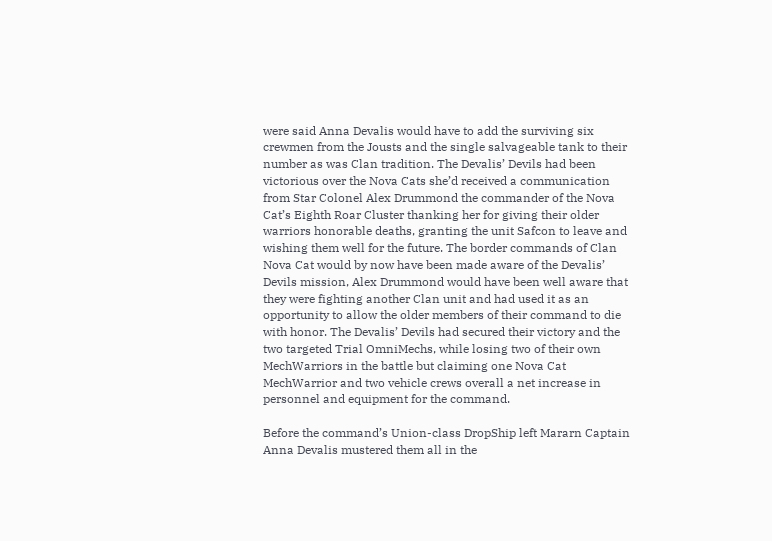were said Anna Devalis would have to add the surviving six crewmen from the Jousts and the single salvageable tank to their number as was Clan tradition. The Devalis’ Devils had been victorious over the Nova Cats she’d received a communication from Star Colonel Alex Drummond the commander of the Nova Cat’s Eighth Roar Cluster thanking her for giving their older warriors honorable deaths, granting the unit Safcon to leave and wishing them well for the future. The border commands of Clan Nova Cat would by now have been made aware of the Devalis’ Devils mission, Alex Drummond would have been well aware that they were fighting another Clan unit and had used it as an opportunity to allow the older members of their command to die with honor. The Devalis’ Devils had secured their victory and the two targeted Trial OmniMechs, while losing two of their own MechWarriors in the battle but claiming one Nova Cat MechWarrior and two vehicle crews overall a net increase in personnel and equipment for the command.

Before the command’s Union-class DropShip left Mararn Captain Anna Devalis mustered them all in the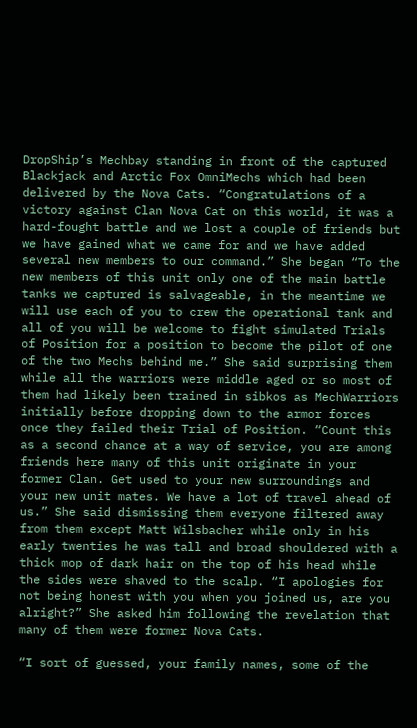DropShip’s Mechbay standing in front of the captured Blackjack and Arctic Fox OmniMechs which had been delivered by the Nova Cats. “Congratulations of a victory against Clan Nova Cat on this world, it was a hard-fought battle and we lost a couple of friends but we have gained what we came for and we have added several new members to our command.” She began “To the new members of this unit only one of the main battle tanks we captured is salvageable, in the meantime we will use each of you to crew the operational tank and all of you will be welcome to fight simulated Trials of Position for a position to become the pilot of one of the two Mechs behind me.” She said surprising them while all the warriors were middle aged or so most of them had likely been trained in sibkos as MechWarriors initially before dropping down to the armor forces once they failed their Trial of Position. “Count this as a second chance at a way of service, you are among friends here many of this unit originate in your former Clan. Get used to your new surroundings and your new unit mates. We have a lot of travel ahead of us.” She said dismissing them everyone filtered away from them except Matt Wilsbacher while only in his early twenties he was tall and broad shouldered with a thick mop of dark hair on the top of his head while the sides were shaved to the scalp. “I apologies for not being honest with you when you joined us, are you alright?” She asked him following the revelation that many of them were former Nova Cats.

“I sort of guessed, your family names, some of the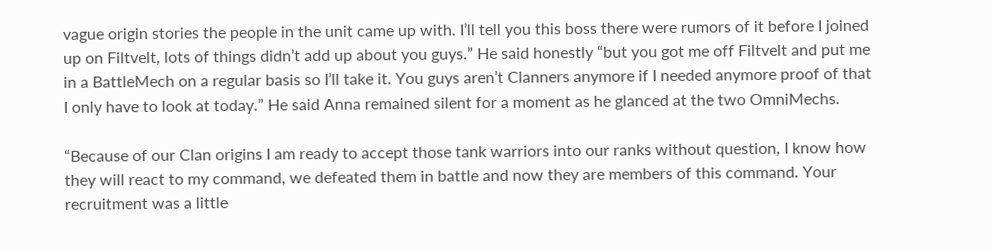vague origin stories the people in the unit came up with. I’ll tell you this boss there were rumors of it before I joined up on Filtvelt, lots of things didn’t add up about you guys.” He said honestly “but you got me off Filtvelt and put me in a BattleMech on a regular basis so I’ll take it. You guys aren’t Clanners anymore if I needed anymore proof of that I only have to look at today.” He said Anna remained silent for a moment as he glanced at the two OmniMechs.

“Because of our Clan origins I am ready to accept those tank warriors into our ranks without question, I know how they will react to my command, we defeated them in battle and now they are members of this command. Your recruitment was a little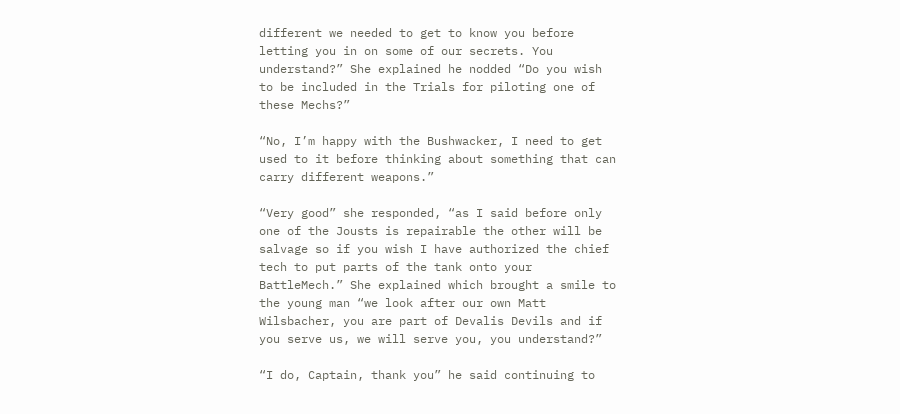different we needed to get to know you before letting you in on some of our secrets. You understand?” She explained he nodded “Do you wish to be included in the Trials for piloting one of these Mechs?”

“No, I’m happy with the Bushwacker, I need to get used to it before thinking about something that can carry different weapons.”

“Very good” she responded, “as I said before only one of the Jousts is repairable the other will be salvage so if you wish I have authorized the chief tech to put parts of the tank onto your BattleMech.” She explained which brought a smile to the young man “we look after our own Matt Wilsbacher, you are part of Devalis Devils and if you serve us, we will serve you, you understand?”

“I do, Captain, thank you” he said continuing to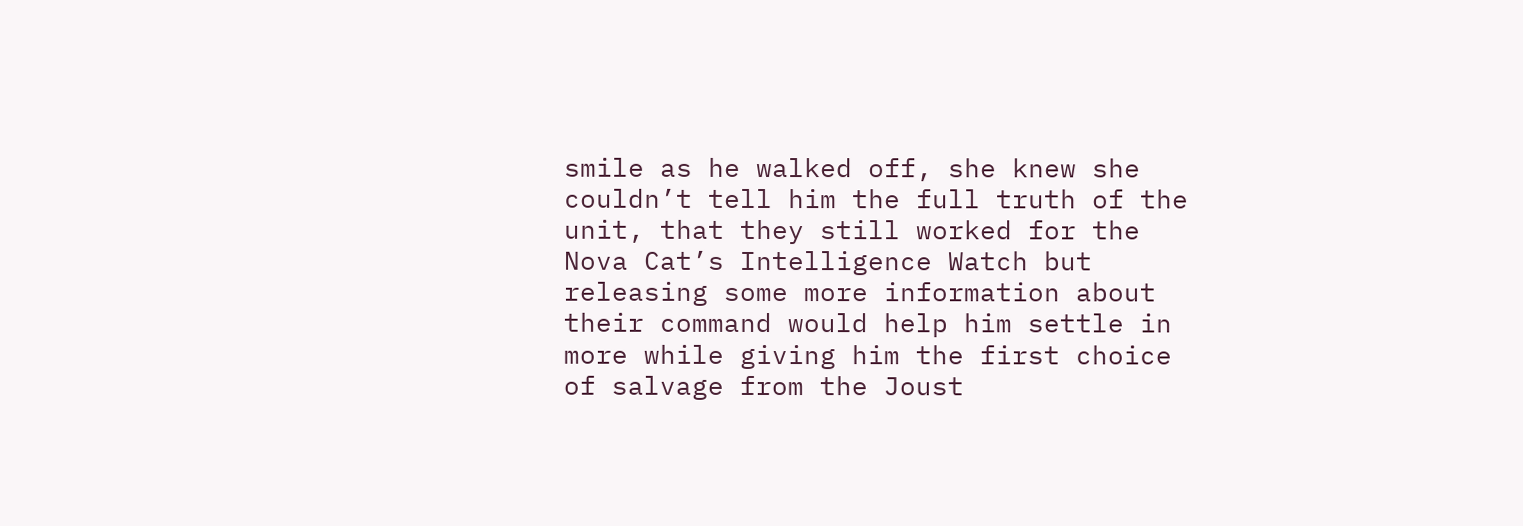smile as he walked off, she knew she couldn’t tell him the full truth of the unit, that they still worked for the Nova Cat’s Intelligence Watch but releasing some more information about their command would help him settle in more while giving him the first choice of salvage from the Joust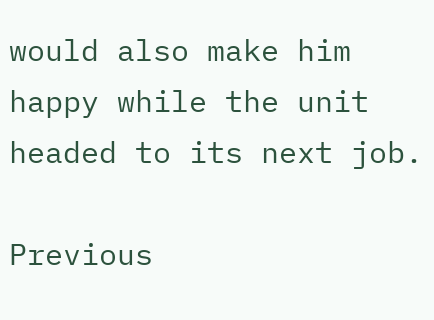would also make him happy while the unit headed to its next job.

Previous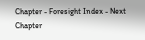Chapter - Foresight Index - Next Chapter